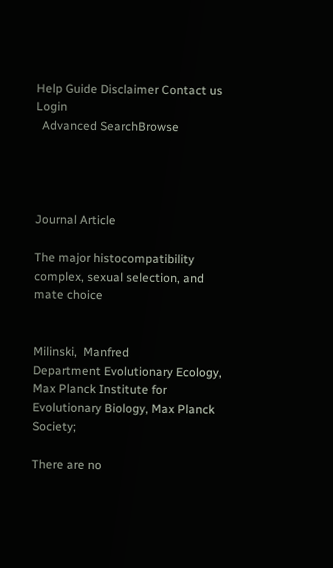Help Guide Disclaimer Contact us Login
  Advanced SearchBrowse




Journal Article

The major histocompatibility complex, sexual selection, and mate choice


Milinski,  Manfred
Department Evolutionary Ecology, Max Planck Institute for Evolutionary Biology, Max Planck Society;

There are no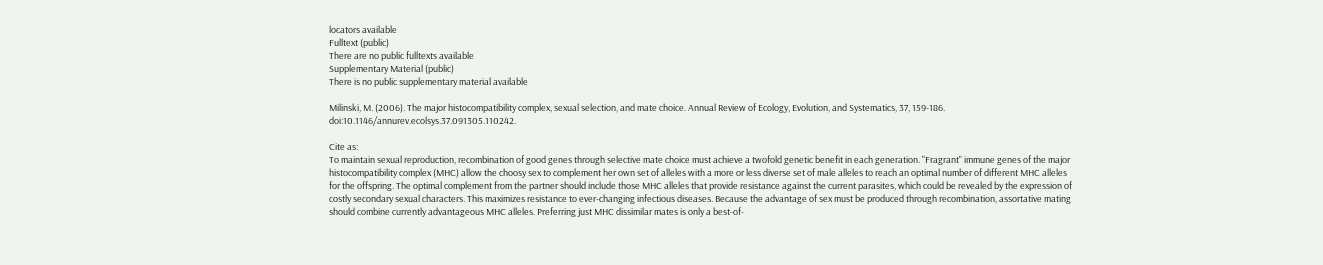locators available
Fulltext (public)
There are no public fulltexts available
Supplementary Material (public)
There is no public supplementary material available

Milinski, M. (2006). The major histocompatibility complex, sexual selection, and mate choice. Annual Review of Ecology, Evolution, and Systematics, 37, 159-186. doi:10.1146/annurev.ecolsys.37.091305.110242.

Cite as:
To maintain sexual reproduction, recombination of good genes through selective mate choice must achieve a twofold genetic benefit in each generation. "Fragrant" immune genes of the major histocompatibility complex (MHC) allow the choosy sex to complement her own set of alleles with a more or less diverse set of male alleles to reach an optimal number of different MHC alleles for the offspring. The optimal complement from the partner should include those MHC alleles that provide resistance against the current parasites, which could be revealed by the expression of costly secondary sexual characters. This maximizes resistance to ever-changing infectious diseases. Because the advantage of sex must be produced through recombination, assortative mating should combine currently advantageous MHC alleles. Preferring just MHC dissimilar mates is only a best-of-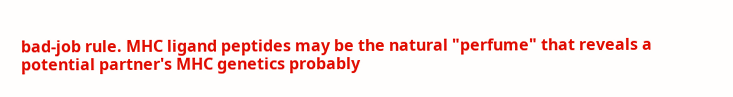bad-job rule. MHC ligand peptides may be the natural "perfume" that reveals a potential partner's MHC genetics probably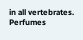in all vertebrates. Perfumes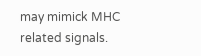may mimick MHC related signals.